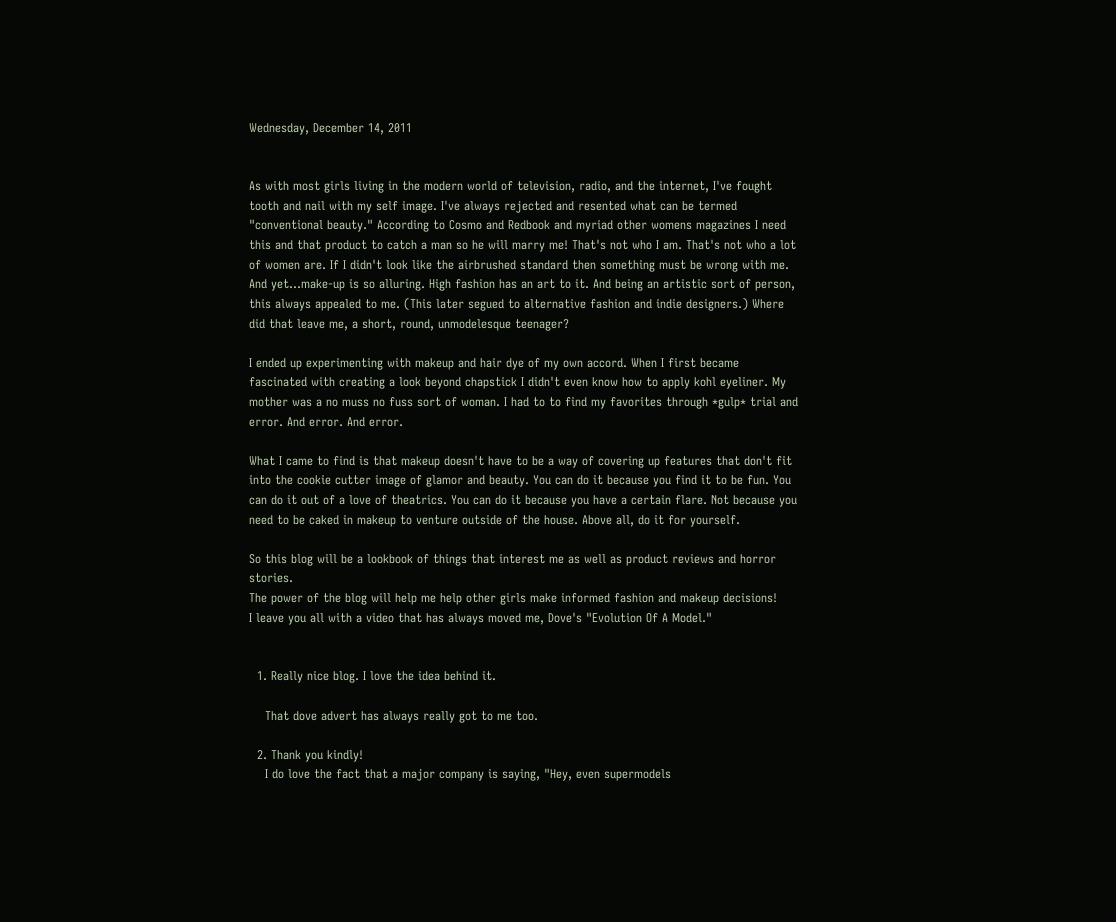Wednesday, December 14, 2011


As with most girls living in the modern world of television, radio, and the internet, I've fought tooth and nail with my self image. I've always rejected and resented what can be termed "conventional beauty." According to Cosmo and Redbook and myriad other womens magazines I need this and that product to catch a man so he will marry me! That's not who I am. That's not who a lot of women are. If I didn't look like the airbrushed standard then something must be wrong with me. And yet...make-up is so alluring. High fashion has an art to it. And being an artistic sort of person, this always appealed to me. (This later segued to alternative fashion and indie designers.) Where did that leave me, a short, round, unmodelesque teenager?

I ended up experimenting with makeup and hair dye of my own accord. When I first became fascinated with creating a look beyond chapstick I didn't even know how to apply kohl eyeliner. My mother was a no muss no fuss sort of woman. I had to to find my favorites through *gulp* trial and error. And error. And error.

What I came to find is that makeup doesn't have to be a way of covering up features that don't fit into the cookie cutter image of glamor and beauty. You can do it because you find it to be fun. You can do it out of a love of theatrics. You can do it because you have a certain flare. Not because you need to be caked in makeup to venture outside of the house. Above all, do it for yourself.

So this blog will be a lookbook of things that interest me as well as product reviews and horror stories.
The power of the blog will help me help other girls make informed fashion and makeup decisions!
I leave you all with a video that has always moved me, Dove's "Evolution Of A Model."


  1. Really nice blog. I love the idea behind it.

    That dove advert has always really got to me too.

  2. Thank you kindly!
    I do love the fact that a major company is saying, "Hey, even supermodels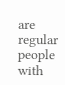are regular people with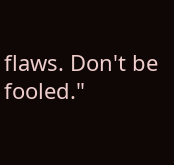flaws. Don't be fooled."